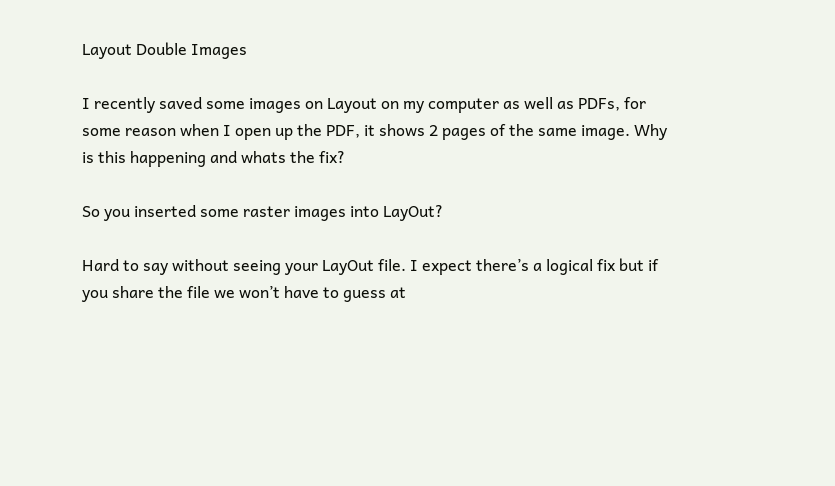Layout Double Images

I recently saved some images on Layout on my computer as well as PDFs, for some reason when I open up the PDF, it shows 2 pages of the same image. Why is this happening and whats the fix?

So you inserted some raster images into LayOut?

Hard to say without seeing your LayOut file. I expect there’s a logical fix but if you share the file we won’t have to guess at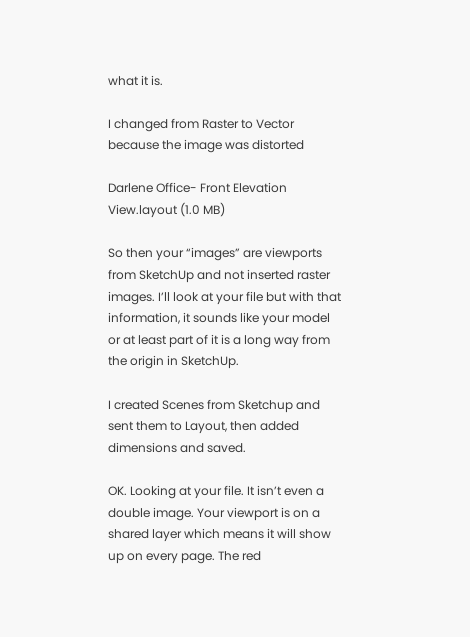what it is.

I changed from Raster to Vector because the image was distorted

Darlene Office- Front Elevation View.layout (1.0 MB)

So then your “images” are viewports from SketchUp and not inserted raster images. I’ll look at your file but with that information, it sounds like your model or at least part of it is a long way from the origin in SketchUp.

I created Scenes from Sketchup and sent them to Layout, then added dimensions and saved.

OK. Looking at your file. It isn’t even a double image. Your viewport is on a shared layer which means it will show up on every page. The red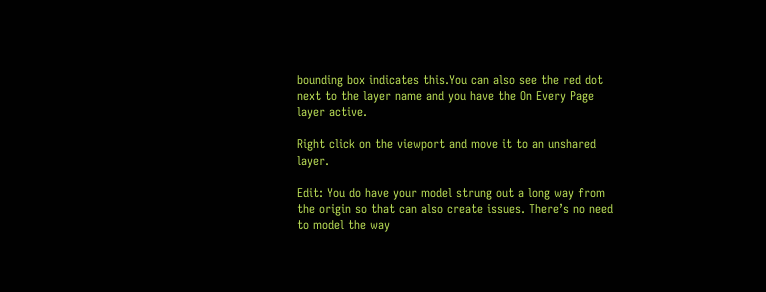bounding box indicates this.You can also see the red dot next to the layer name and you have the On Every Page layer active.

Right click on the viewport and move it to an unshared layer.

Edit: You do have your model strung out a long way from the origin so that can also create issues. There’s no need to model the way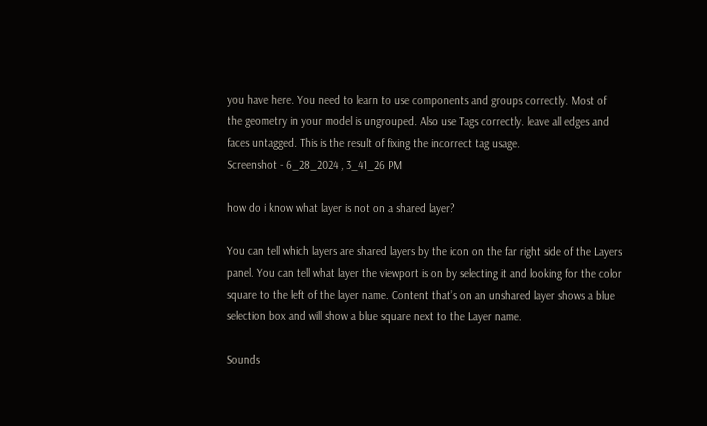you have here. You need to learn to use components and groups correctly. Most of the geometry in your model is ungrouped. Also use Tags correctly. leave all edges and faces untagged. This is the result of fixing the incorrect tag usage.
Screenshot - 6_28_2024 , 3_41_26 PM

how do i know what layer is not on a shared layer?

You can tell which layers are shared layers by the icon on the far right side of the Layers panel. You can tell what layer the viewport is on by selecting it and looking for the color square to the left of the layer name. Content that’s on an unshared layer shows a blue selection box and will show a blue square next to the Layer name.

Sounds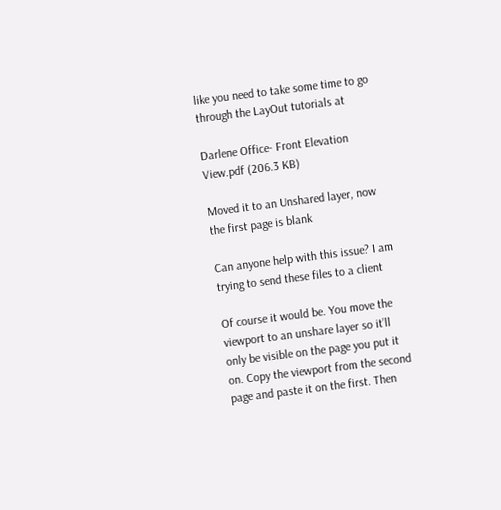like you need to take some time to go through the LayOut tutorials at

Darlene Office- Front Elevation View.pdf (206.3 KB)

Moved it to an Unshared layer, now the first page is blank

Can anyone help with this issue? I am trying to send these files to a client

Of course it would be. You move the viewport to an unshare layer so it’ll only be visible on the page you put it on. Copy the viewport from the second page and paste it on the first. Then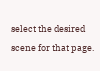select the desired scene for that page.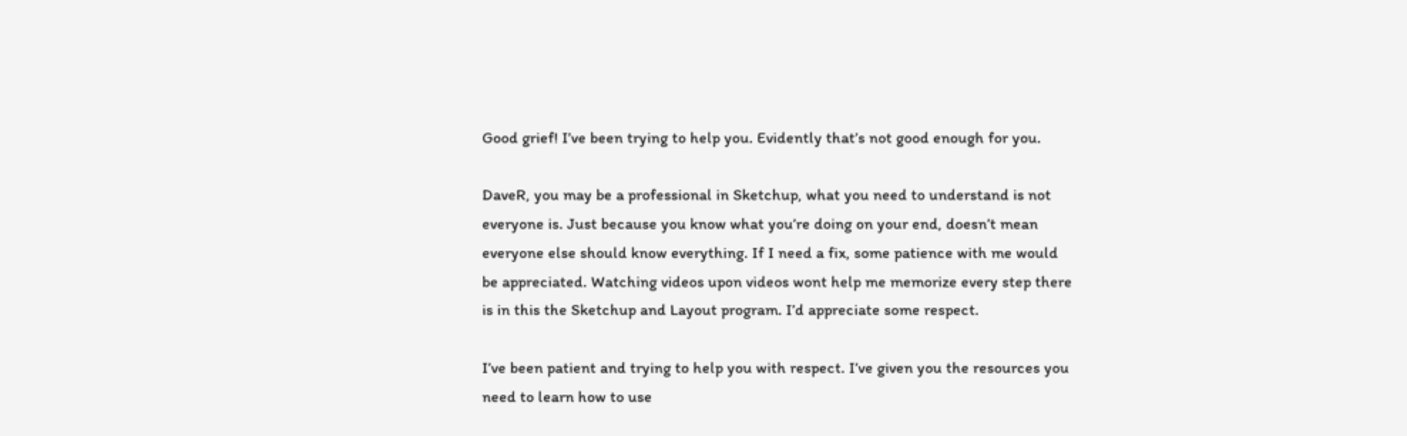Good grief! I’ve been trying to help you. Evidently that’s not good enough for you.

DaveR, you may be a professional in Sketchup, what you need to understand is not everyone is. Just because you know what you’re doing on your end, doesn’t mean everyone else should know everything. If I need a fix, some patience with me would be appreciated. Watching videos upon videos wont help me memorize every step there is in this the Sketchup and Layout program. I’d appreciate some respect.

I’ve been patient and trying to help you with respect. I’ve given you the resources you need to learn how to use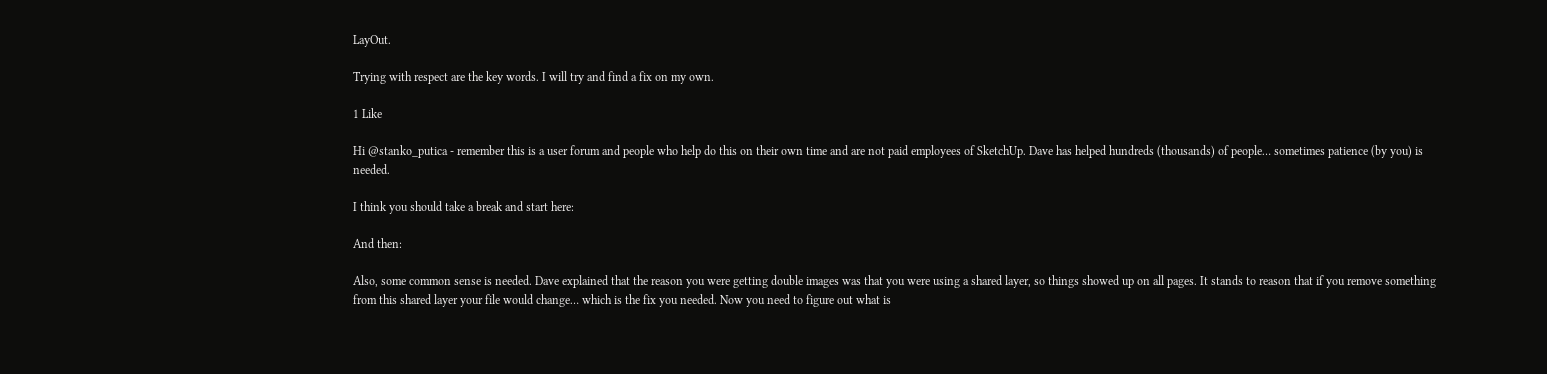LayOut.

Trying with respect are the key words. I will try and find a fix on my own.

1 Like

Hi @stanko_putica - remember this is a user forum and people who help do this on their own time and are not paid employees of SketchUp. Dave has helped hundreds (thousands) of people… sometimes patience (by you) is needed.

I think you should take a break and start here:

And then:

Also, some common sense is needed. Dave explained that the reason you were getting double images was that you were using a shared layer, so things showed up on all pages. It stands to reason that if you remove something from this shared layer your file would change… which is the fix you needed. Now you need to figure out what is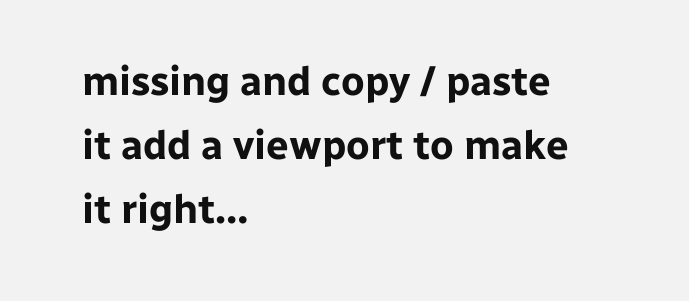missing and copy / paste it add a viewport to make it right…